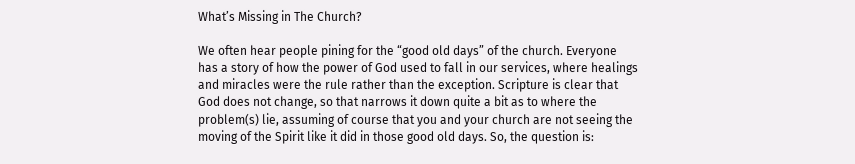What’s Missing in The Church?

We often hear people pining for the “good old days” of the church. Everyone has a story of how the power of God used to fall in our services, where healings and miracles were the rule rather than the exception. Scripture is clear that God does not change, so that narrows it down quite a bit as to where the problem(s) lie, assuming of course that you and your church are not seeing the moving of the Spirit like it did in those good old days. So, the question is: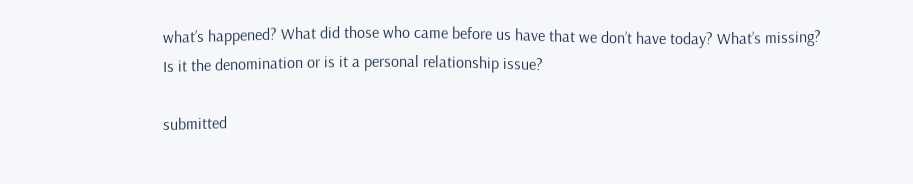what’s happened? What did those who came before us have that we don’t have today? What’s missing? Is it the denomination or is it a personal relationship issue?

submitted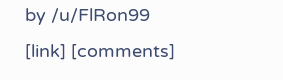by /u/FlRon99
[link] [comments]